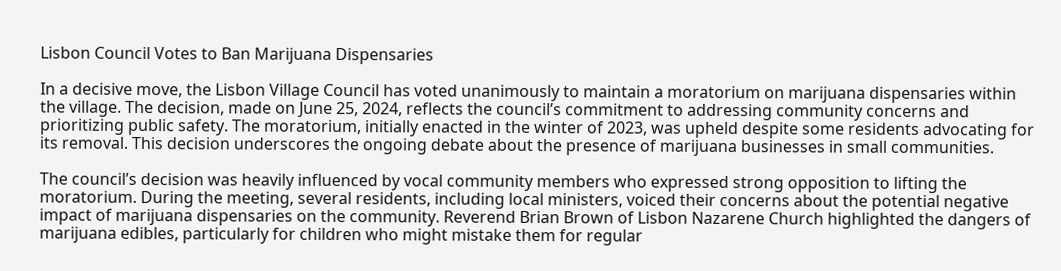Lisbon Council Votes to Ban Marijuana Dispensaries

In a decisive move, the Lisbon Village Council has voted unanimously to maintain a moratorium on marijuana dispensaries within the village. The decision, made on June 25, 2024, reflects the council’s commitment to addressing community concerns and prioritizing public safety. The moratorium, initially enacted in the winter of 2023, was upheld despite some residents advocating for its removal. This decision underscores the ongoing debate about the presence of marijuana businesses in small communities.

The council’s decision was heavily influenced by vocal community members who expressed strong opposition to lifting the moratorium. During the meeting, several residents, including local ministers, voiced their concerns about the potential negative impact of marijuana dispensaries on the community. Reverend Brian Brown of Lisbon Nazarene Church highlighted the dangers of marijuana edibles, particularly for children who might mistake them for regular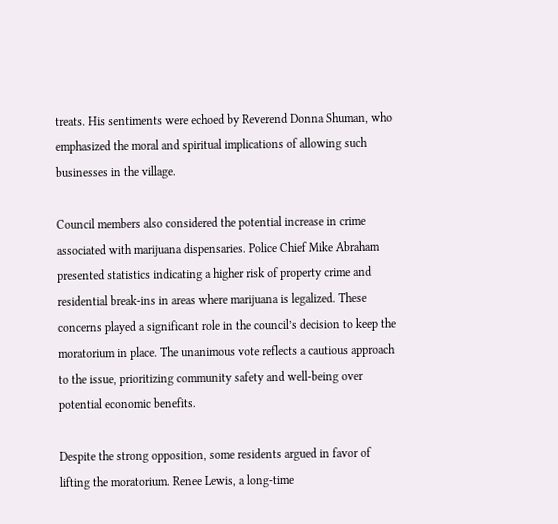treats. His sentiments were echoed by Reverend Donna Shuman, who emphasized the moral and spiritual implications of allowing such businesses in the village.

Council members also considered the potential increase in crime associated with marijuana dispensaries. Police Chief Mike Abraham presented statistics indicating a higher risk of property crime and residential break-ins in areas where marijuana is legalized. These concerns played a significant role in the council’s decision to keep the moratorium in place. The unanimous vote reflects a cautious approach to the issue, prioritizing community safety and well-being over potential economic benefits.

Despite the strong opposition, some residents argued in favor of lifting the moratorium. Renee Lewis, a long-time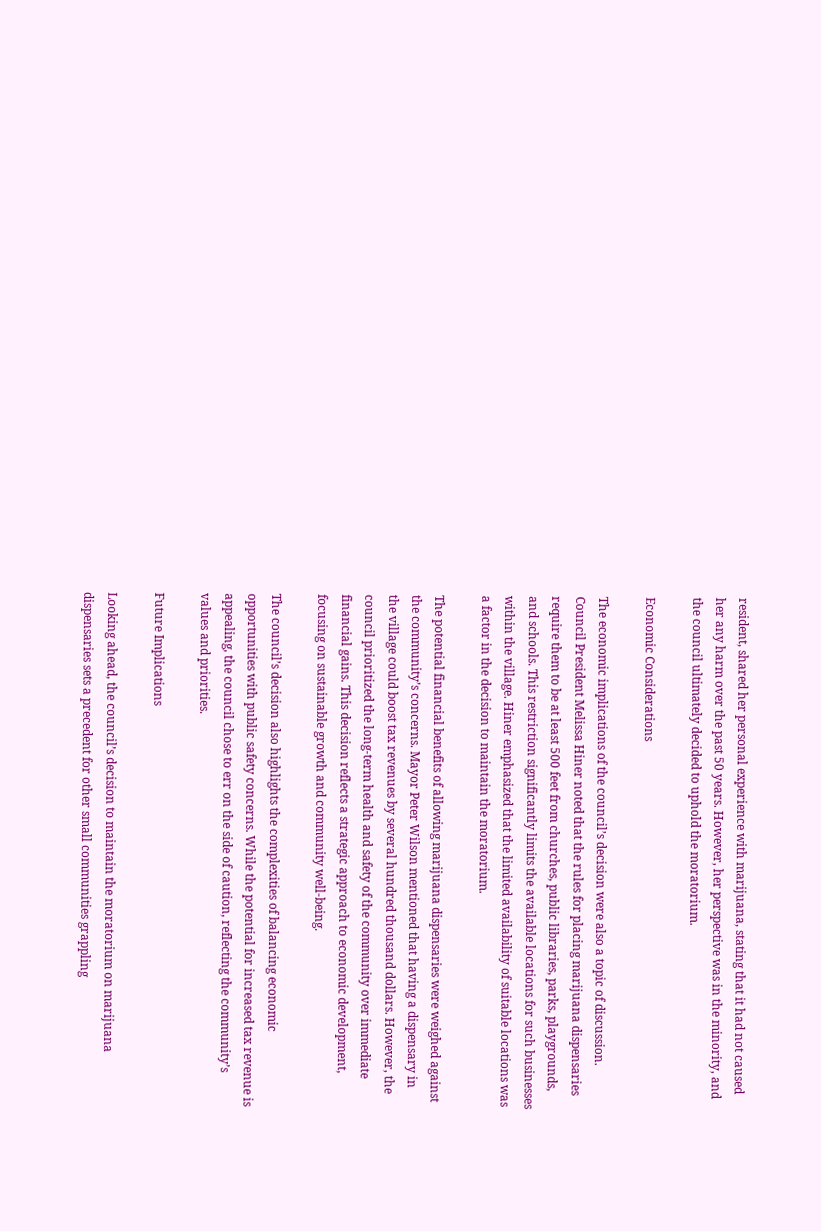resident, shared her personal experience with marijuana, stating that it had not caused her any harm over the past 50 years. However, her perspective was in the minority, and the council ultimately decided to uphold the moratorium.

Economic Considerations

The economic implications of the council’s decision were also a topic of discussion. Council President Melissa Hiner noted that the rules for placing marijuana dispensaries require them to be at least 500 feet from churches, public libraries, parks, playgrounds, and schools. This restriction significantly limits the available locations for such businesses within the village. Hiner emphasized that the limited availability of suitable locations was a factor in the decision to maintain the moratorium.

The potential financial benefits of allowing marijuana dispensaries were weighed against the community’s concerns. Mayor Peter Wilson mentioned that having a dispensary in the village could boost tax revenues by several hundred thousand dollars. However, the council prioritized the long-term health and safety of the community over immediate financial gains. This decision reflects a strategic approach to economic development, focusing on sustainable growth and community well-being.

The council’s decision also highlights the complexities of balancing economic opportunities with public safety concerns. While the potential for increased tax revenue is appealing, the council chose to err on the side of caution, reflecting the community’s values and priorities.

Future Implications

Looking ahead, the council’s decision to maintain the moratorium on marijuana dispensaries sets a precedent for other small communities grappling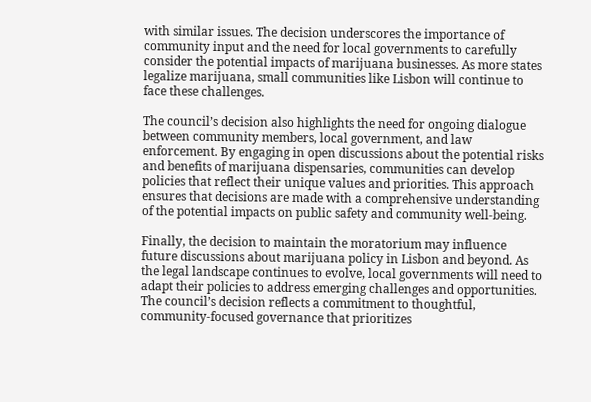with similar issues. The decision underscores the importance of community input and the need for local governments to carefully consider the potential impacts of marijuana businesses. As more states legalize marijuana, small communities like Lisbon will continue to face these challenges.

The council’s decision also highlights the need for ongoing dialogue between community members, local government, and law enforcement. By engaging in open discussions about the potential risks and benefits of marijuana dispensaries, communities can develop policies that reflect their unique values and priorities. This approach ensures that decisions are made with a comprehensive understanding of the potential impacts on public safety and community well-being.

Finally, the decision to maintain the moratorium may influence future discussions about marijuana policy in Lisbon and beyond. As the legal landscape continues to evolve, local governments will need to adapt their policies to address emerging challenges and opportunities. The council’s decision reflects a commitment to thoughtful, community-focused governance that prioritizes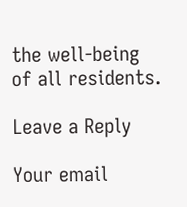the well-being of all residents.

Leave a Reply

Your email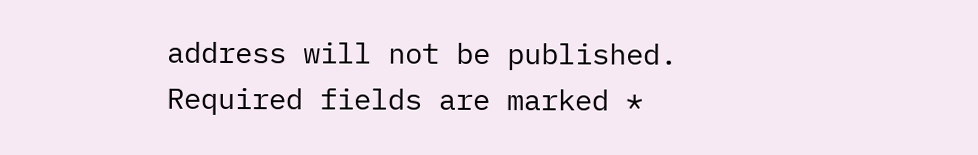address will not be published. Required fields are marked *